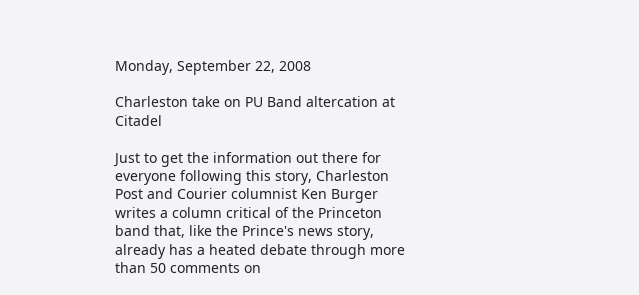Monday, September 22, 2008

Charleston take on PU Band altercation at Citadel

Just to get the information out there for everyone following this story, Charleston Post and Courier columnist Ken Burger writes a column critical of the Princeton band that, like the Prince's news story, already has a heated debate through more than 50 comments on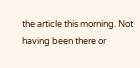the article this morning. Not having been there or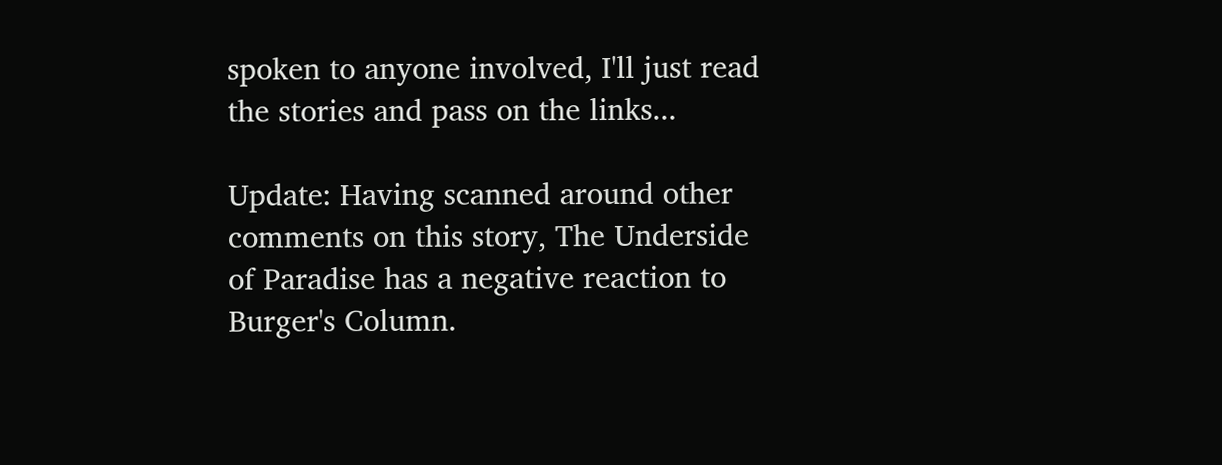spoken to anyone involved, I'll just read the stories and pass on the links...

Update: Having scanned around other comments on this story, The Underside of Paradise has a negative reaction to Burger's Column.